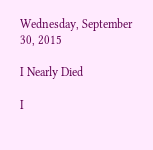Wednesday, September 30, 2015

I Nearly Died

I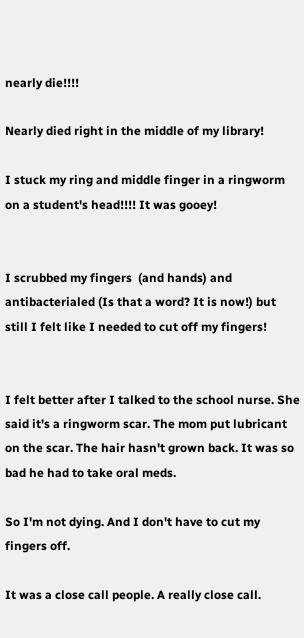nearly die!!!!

Nearly died right in the middle of my library!

I stuck my ring and middle finger in a ringworm on a student's head!!!! It was gooey!


I scrubbed my fingers  (and hands) and antibacterialed (Is that a word? It is now!) but still I felt like I needed to cut off my fingers!


I felt better after I talked to the school nurse. She said it's a ringworm scar. The mom put lubricant on the scar. The hair hasn't grown back. It was so bad he had to take oral meds.

So I'm not dying. And I don't have to cut my fingers off.

It was a close call people. A really close call.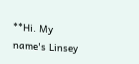**Hi. My name's Linsey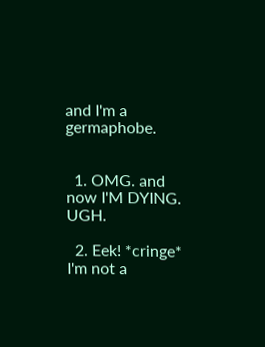and I'm a germaphobe.


  1. OMG. and now I'M DYING. UGH.

  2. Eek! *cringe* I'm not a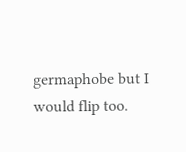germaphobe but I would flip too.